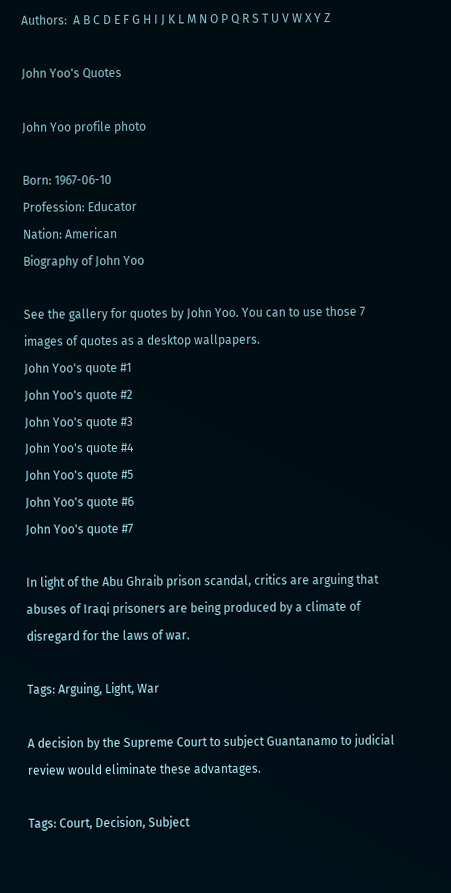Authors:  A B C D E F G H I J K L M N O P Q R S T U V W X Y Z

John Yoo's Quotes

John Yoo profile photo

Born: 1967-06-10
Profession: Educator
Nation: American
Biography of John Yoo

See the gallery for quotes by John Yoo. You can to use those 7 images of quotes as a desktop wallpapers.
John Yoo's quote #1
John Yoo's quote #2
John Yoo's quote #3
John Yoo's quote #4
John Yoo's quote #5
John Yoo's quote #6
John Yoo's quote #7

In light of the Abu Ghraib prison scandal, critics are arguing that abuses of Iraqi prisoners are being produced by a climate of disregard for the laws of war.

Tags: Arguing, Light, War

A decision by the Supreme Court to subject Guantanamo to judicial review would eliminate these advantages.

Tags: Court, Decision, Subject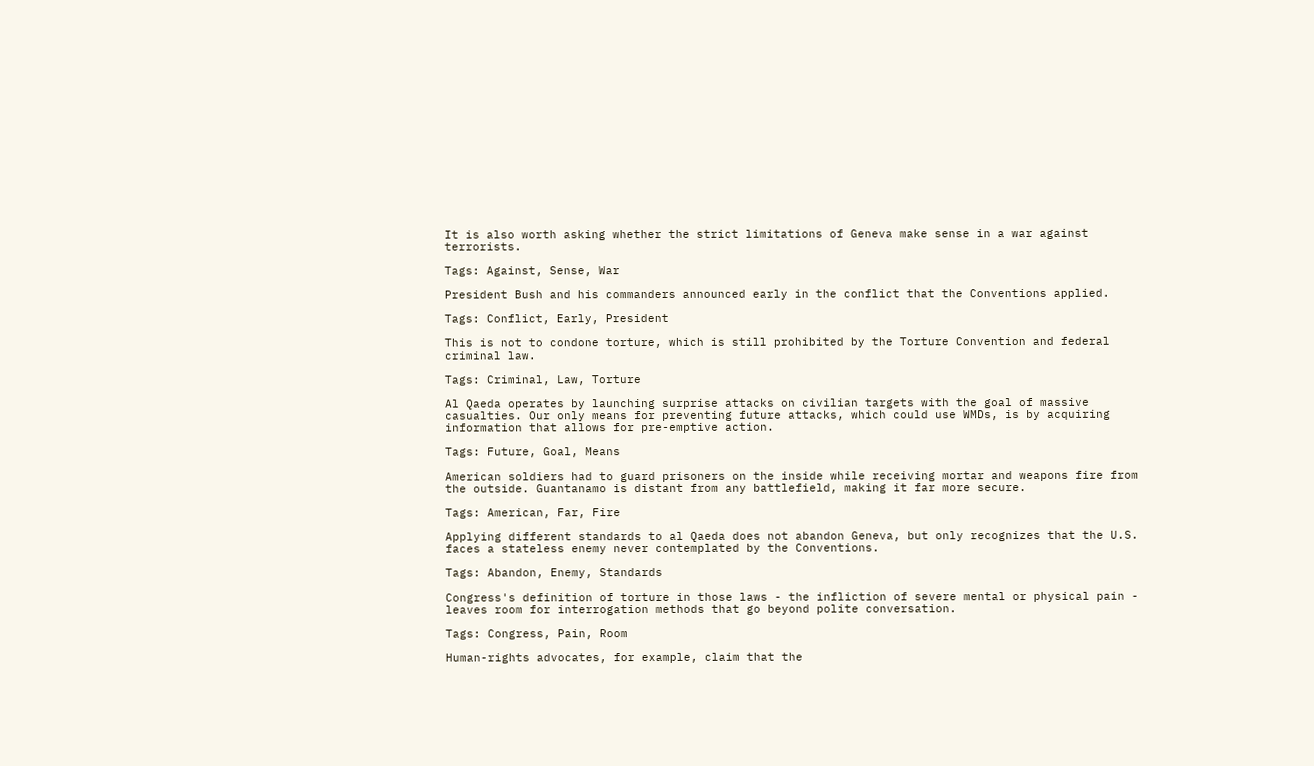It is also worth asking whether the strict limitations of Geneva make sense in a war against terrorists.

Tags: Against, Sense, War

President Bush and his commanders announced early in the conflict that the Conventions applied.

Tags: Conflict, Early, President

This is not to condone torture, which is still prohibited by the Torture Convention and federal criminal law.

Tags: Criminal, Law, Torture

Al Qaeda operates by launching surprise attacks on civilian targets with the goal of massive casualties. Our only means for preventing future attacks, which could use WMDs, is by acquiring information that allows for pre-emptive action.

Tags: Future, Goal, Means

American soldiers had to guard prisoners on the inside while receiving mortar and weapons fire from the outside. Guantanamo is distant from any battlefield, making it far more secure.

Tags: American, Far, Fire

Applying different standards to al Qaeda does not abandon Geneva, but only recognizes that the U.S. faces a stateless enemy never contemplated by the Conventions.

Tags: Abandon, Enemy, Standards

Congress's definition of torture in those laws - the infliction of severe mental or physical pain - leaves room for interrogation methods that go beyond polite conversation.

Tags: Congress, Pain, Room

Human-rights advocates, for example, claim that the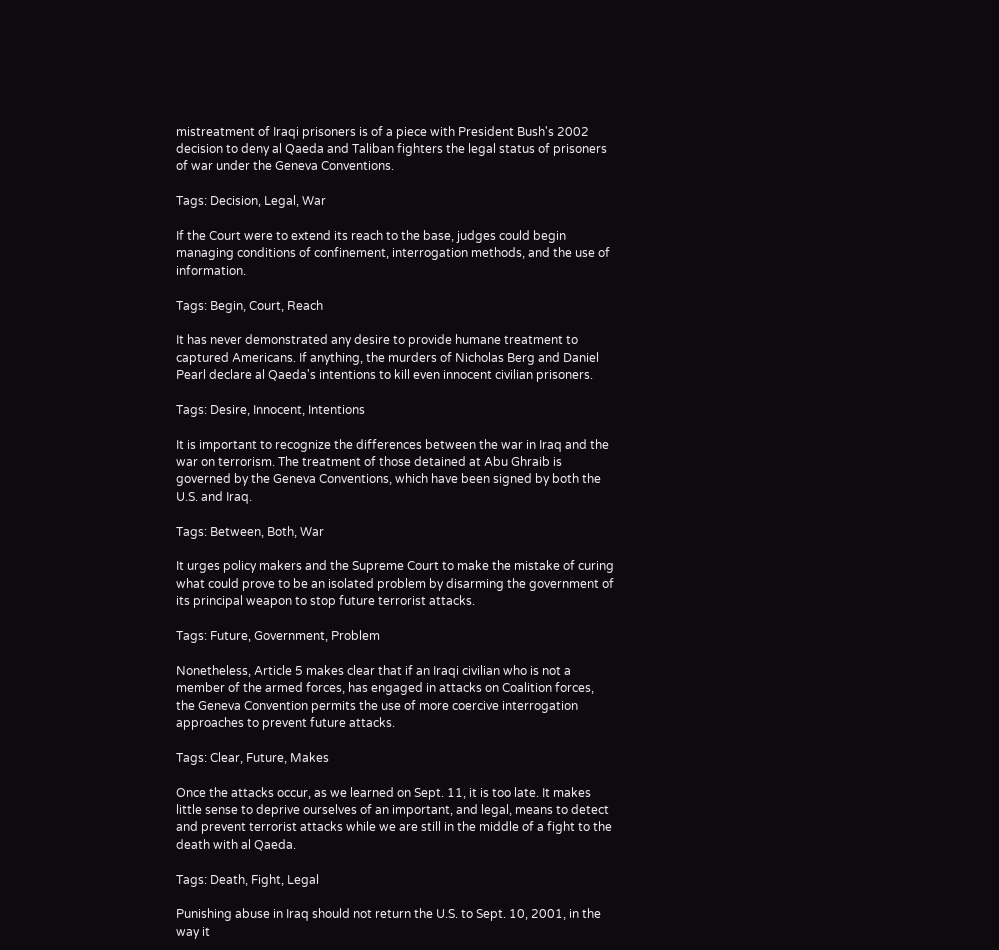mistreatment of Iraqi prisoners is of a piece with President Bush's 2002 decision to deny al Qaeda and Taliban fighters the legal status of prisoners of war under the Geneva Conventions.

Tags: Decision, Legal, War

If the Court were to extend its reach to the base, judges could begin managing conditions of confinement, interrogation methods, and the use of information.

Tags: Begin, Court, Reach

It has never demonstrated any desire to provide humane treatment to captured Americans. If anything, the murders of Nicholas Berg and Daniel Pearl declare al Qaeda's intentions to kill even innocent civilian prisoners.

Tags: Desire, Innocent, Intentions

It is important to recognize the differences between the war in Iraq and the war on terrorism. The treatment of those detained at Abu Ghraib is governed by the Geneva Conventions, which have been signed by both the U.S. and Iraq.

Tags: Between, Both, War

It urges policy makers and the Supreme Court to make the mistake of curing what could prove to be an isolated problem by disarming the government of its principal weapon to stop future terrorist attacks.

Tags: Future, Government, Problem

Nonetheless, Article 5 makes clear that if an Iraqi civilian who is not a member of the armed forces, has engaged in attacks on Coalition forces, the Geneva Convention permits the use of more coercive interrogation approaches to prevent future attacks.

Tags: Clear, Future, Makes

Once the attacks occur, as we learned on Sept. 11, it is too late. It makes little sense to deprive ourselves of an important, and legal, means to detect and prevent terrorist attacks while we are still in the middle of a fight to the death with al Qaeda.

Tags: Death, Fight, Legal

Punishing abuse in Iraq should not return the U.S. to Sept. 10, 2001, in the way it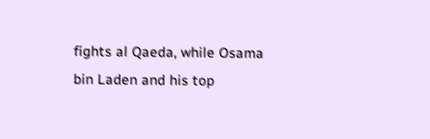fights al Qaeda, while Osama bin Laden and his top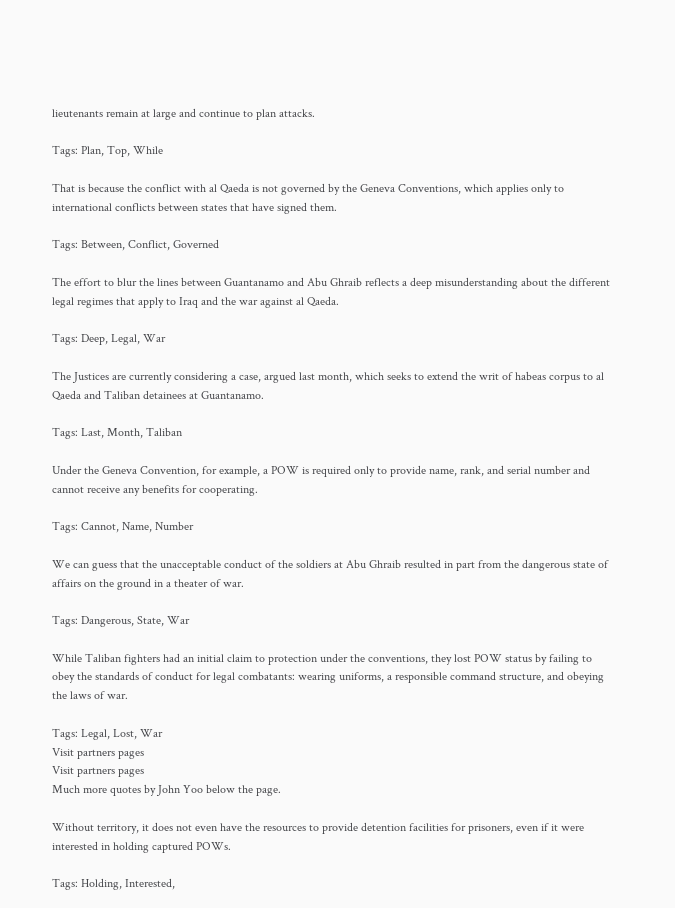lieutenants remain at large and continue to plan attacks.

Tags: Plan, Top, While

That is because the conflict with al Qaeda is not governed by the Geneva Conventions, which applies only to international conflicts between states that have signed them.

Tags: Between, Conflict, Governed

The effort to blur the lines between Guantanamo and Abu Ghraib reflects a deep misunderstanding about the different legal regimes that apply to Iraq and the war against al Qaeda.

Tags: Deep, Legal, War

The Justices are currently considering a case, argued last month, which seeks to extend the writ of habeas corpus to al Qaeda and Taliban detainees at Guantanamo.

Tags: Last, Month, Taliban

Under the Geneva Convention, for example, a POW is required only to provide name, rank, and serial number and cannot receive any benefits for cooperating.

Tags: Cannot, Name, Number

We can guess that the unacceptable conduct of the soldiers at Abu Ghraib resulted in part from the dangerous state of affairs on the ground in a theater of war.

Tags: Dangerous, State, War

While Taliban fighters had an initial claim to protection under the conventions, they lost POW status by failing to obey the standards of conduct for legal combatants: wearing uniforms, a responsible command structure, and obeying the laws of war.

Tags: Legal, Lost, War
Visit partners pages
Visit partners pages
Much more quotes by John Yoo below the page.

Without territory, it does not even have the resources to provide detention facilities for prisoners, even if it were interested in holding captured POWs.

Tags: Holding, Interested,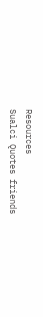Resources
Sualci Quotes friends